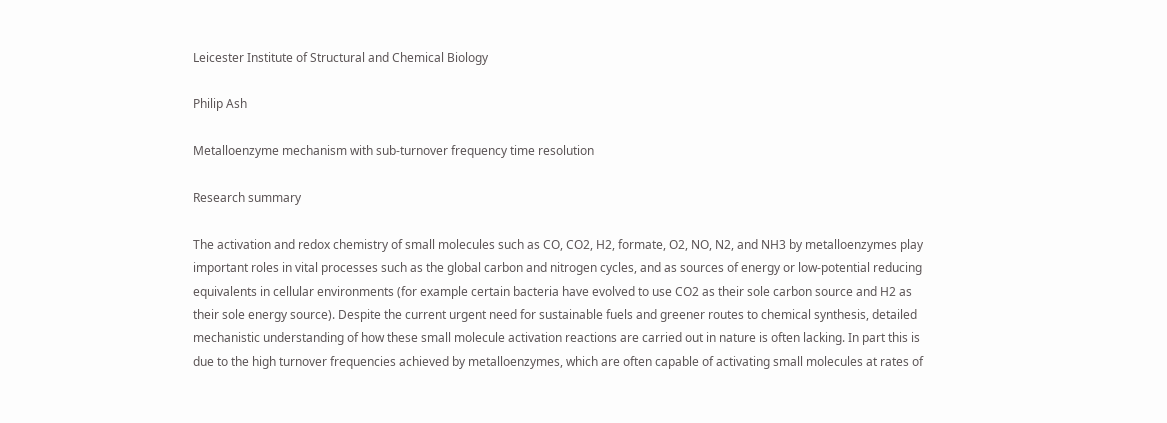Leicester Institute of Structural and Chemical Biology

Philip Ash

Metalloenzyme mechanism with sub-turnover frequency time resolution

Research summary

The activation and redox chemistry of small molecules such as CO, CO2, H2, formate, O2, NO, N2, and NH3 by metalloenzymes play important roles in vital processes such as the global carbon and nitrogen cycles, and as sources of energy or low-potential reducing equivalents in cellular environments (for example certain bacteria have evolved to use CO2 as their sole carbon source and H2 as their sole energy source). Despite the current urgent need for sustainable fuels and greener routes to chemical synthesis, detailed mechanistic understanding of how these small molecule activation reactions are carried out in nature is often lacking. In part this is due to the high turnover frequencies achieved by metalloenzymes, which are often capable of activating small molecules at rates of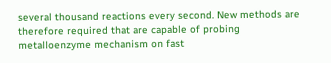several thousand reactions every second. New methods are therefore required that are capable of probing metalloenzyme mechanism on fast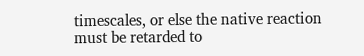timescales, or else the native reaction must be retarded to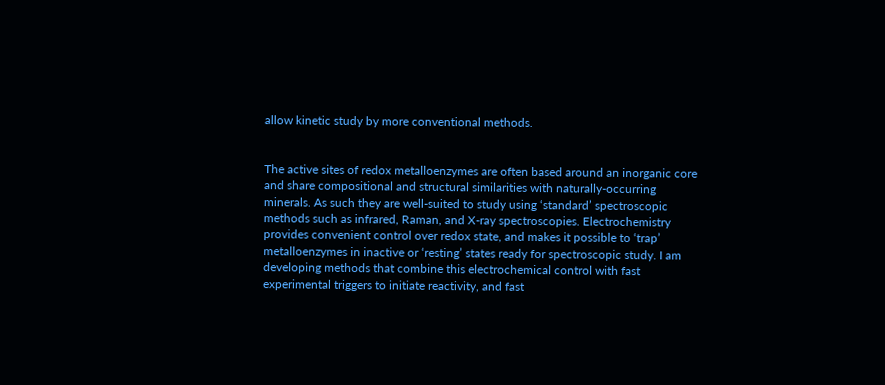allow kinetic study by more conventional methods.


The active sites of redox metalloenzymes are often based around an inorganic core and share compositional and structural similarities with naturally-occurring minerals. As such they are well-suited to study using ‘standard’ spectroscopic methods such as infrared, Raman, and X-ray spectroscopies. Electrochemistry provides convenient control over redox state, and makes it possible to ‘trap’ metalloenzymes in inactive or ‘resting’ states ready for spectroscopic study. I am developing methods that combine this electrochemical control with fast experimental triggers to initiate reactivity, and fast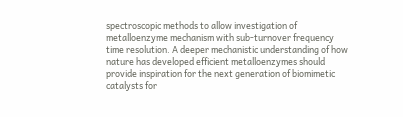spectroscopic methods to allow investigation of metalloenzyme mechanism with sub-turnover frequency time resolution. A deeper mechanistic understanding of how nature has developed efficient metalloenzymes should provide inspiration for the next generation of biomimetic catalysts for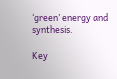‘green’ energy and synthesis.

Key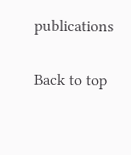publications

Back to top